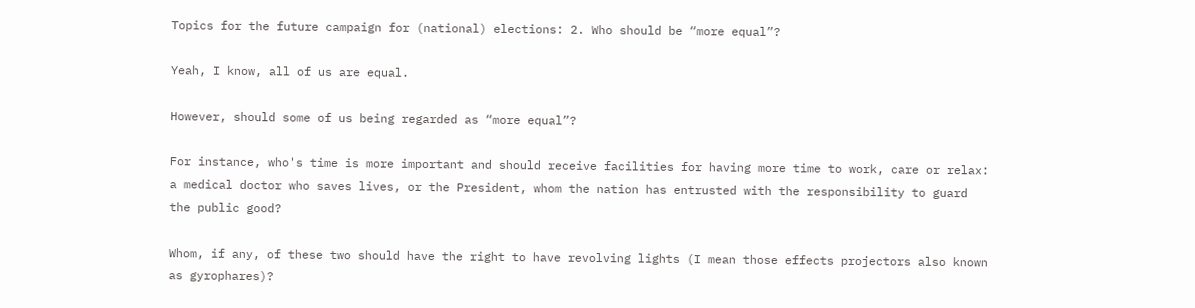Topics for the future campaign for (national) elections: 2. Who should be “more equal”?

Yeah, I know, all of us are equal.

However, should some of us being regarded as “more equal”?

For instance, who's time is more important and should receive facilities for having more time to work, care or relax: a medical doctor who saves lives, or the President, whom the nation has entrusted with the responsibility to guard the public good?

Whom, if any, of these two should have the right to have revolving lights (I mean those effects projectors also known as gyrophares)?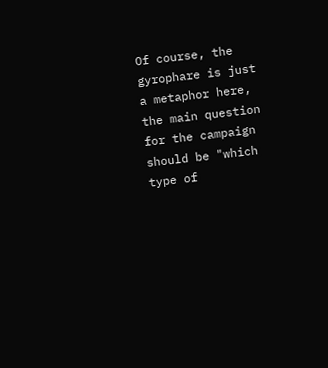Of course, the gyrophare is just a metaphor here, the main question for the campaign should be "which type of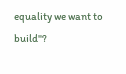equality we want to build"?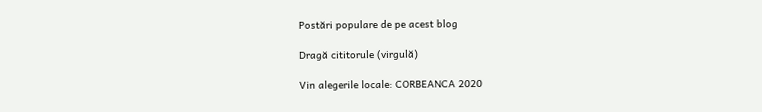Postări populare de pe acest blog

Dragă cititorule (virgulă)

Vin alegerile locale: CORBEANCA 2020